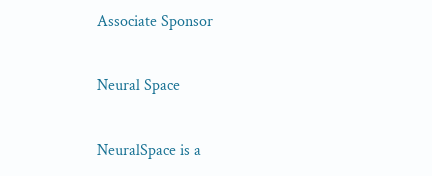Associate Sponsor

Neural Space

NeuralSpace is a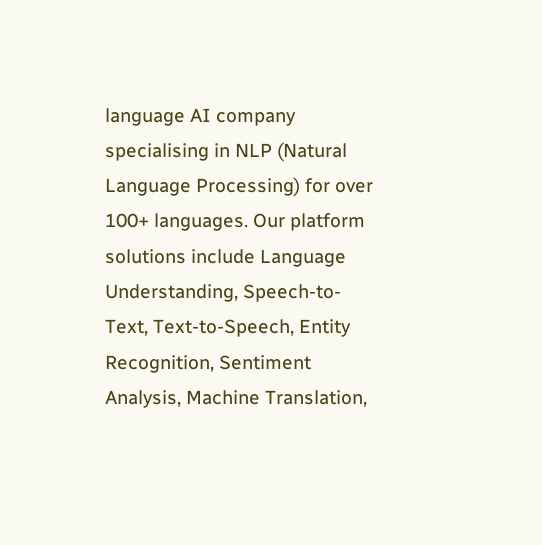language AI company specialising in NLP (Natural Language Processing) for over 100+ languages. Our platform solutions include Language Understanding, Speech-to-Text, Text-to-Speech, Entity Recognition, Sentiment Analysis, Machine Translation,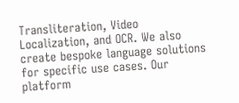Transliteration, Video Localization, and OCR. We also create bespoke language solutions for specific use cases. Our platform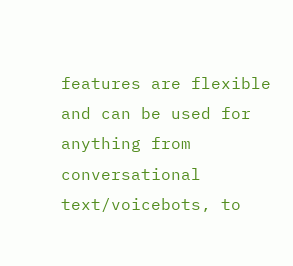features are flexible and can be used for anything from conversational text/voicebots, to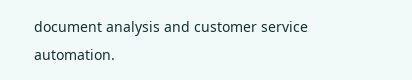document analysis and customer service automation.